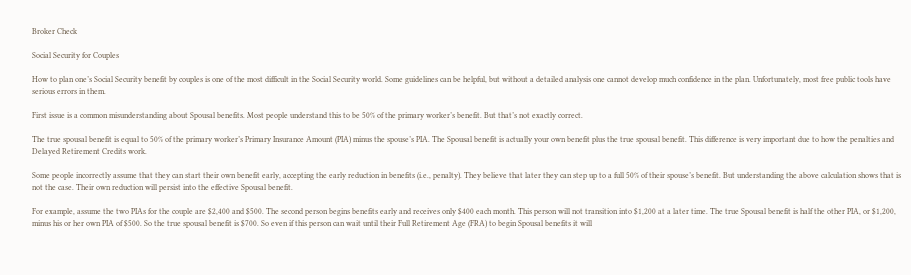Broker Check

Social Security for Couples

How to plan one’s Social Security benefit by couples is one of the most difficult in the Social Security world. Some guidelines can be helpful, but without a detailed analysis one cannot develop much confidence in the plan. Unfortunately, most free public tools have serious errors in them.

First issue is a common misunderstanding about Spousal benefits. Most people understand this to be 50% of the primary worker’s benefit. But that’s not exactly correct.

The true spousal benefit is equal to 50% of the primary worker’s Primary Insurance Amount (PIA) minus the spouse’s PIA. The Spousal benefit is actually your own benefit plus the true spousal benefit. This difference is very important due to how the penalties and Delayed Retirement Credits work.

Some people incorrectly assume that they can start their own benefit early, accepting the early reduction in benefits (i.e., penalty). They believe that later they can step up to a full 50% of their spouse’s benefit. But understanding the above calculation shows that is not the case. Their own reduction will persist into the effective Spousal benefit.

For example, assume the two PIAs for the couple are $2,400 and $500. The second person begins benefits early and receives only $400 each month. This person will not transition into $1,200 at a later time. The true Spousal benefit is half the other PIA, or $1,200, minus his or her own PIA of $500. So the true spousal benefit is $700. So even if this person can wait until their Full Retirement Age (FRA) to begin Spousal benefits it will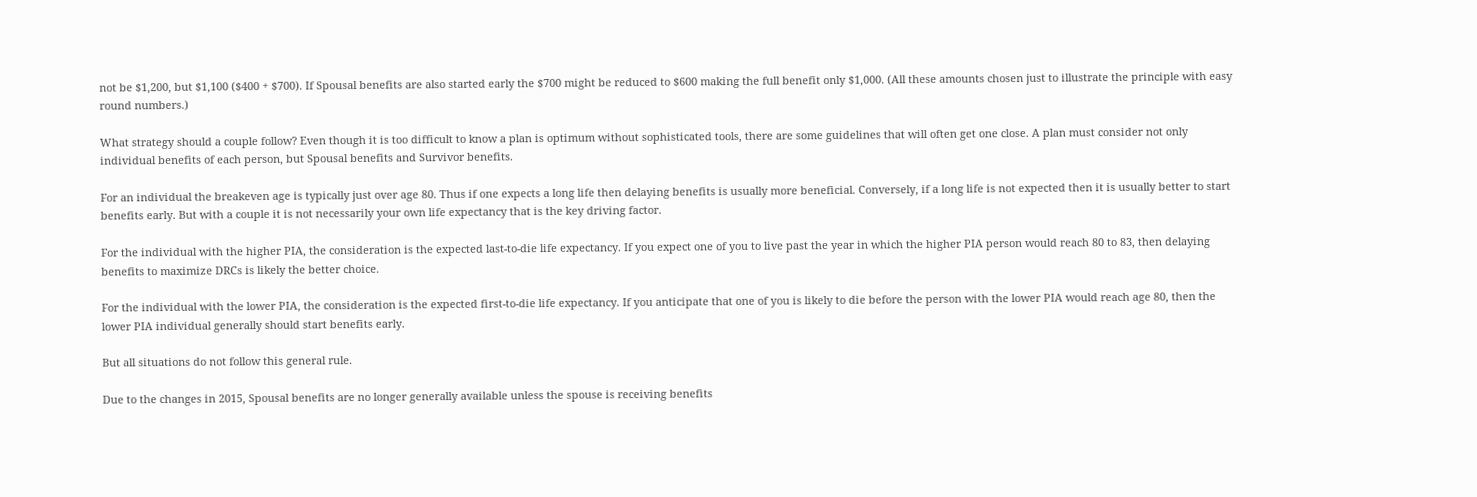not be $1,200, but $1,100 ($400 + $700). If Spousal benefits are also started early the $700 might be reduced to $600 making the full benefit only $1,000. (All these amounts chosen just to illustrate the principle with easy round numbers.)

What strategy should a couple follow? Even though it is too difficult to know a plan is optimum without sophisticated tools, there are some guidelines that will often get one close. A plan must consider not only individual benefits of each person, but Spousal benefits and Survivor benefits.

For an individual the breakeven age is typically just over age 80. Thus if one expects a long life then delaying benefits is usually more beneficial. Conversely, if a long life is not expected then it is usually better to start benefits early. But with a couple it is not necessarily your own life expectancy that is the key driving factor.

For the individual with the higher PIA, the consideration is the expected last-to-die life expectancy. If you expect one of you to live past the year in which the higher PIA person would reach 80 to 83, then delaying benefits to maximize DRCs is likely the better choice.

For the individual with the lower PIA, the consideration is the expected first-to-die life expectancy. If you anticipate that one of you is likely to die before the person with the lower PIA would reach age 80, then the lower PIA individual generally should start benefits early.

But all situations do not follow this general rule.

Due to the changes in 2015, Spousal benefits are no longer generally available unless the spouse is receiving benefits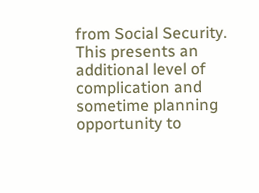from Social Security. This presents an additional level of complication and sometime planning opportunity to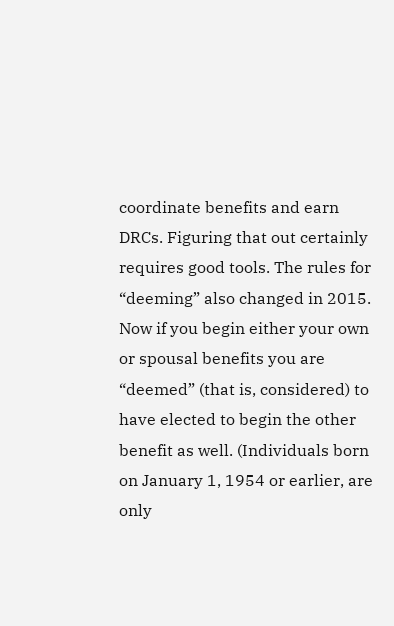coordinate benefits and earn DRCs. Figuring that out certainly requires good tools. The rules for “deeming” also changed in 2015. Now if you begin either your own or spousal benefits you are “deemed” (that is, considered) to have elected to begin the other benefit as well. (Individuals born on January 1, 1954 or earlier, are only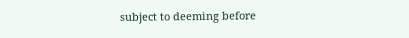subject to deeming before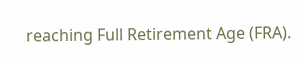reaching Full Retirement Age (FRA).